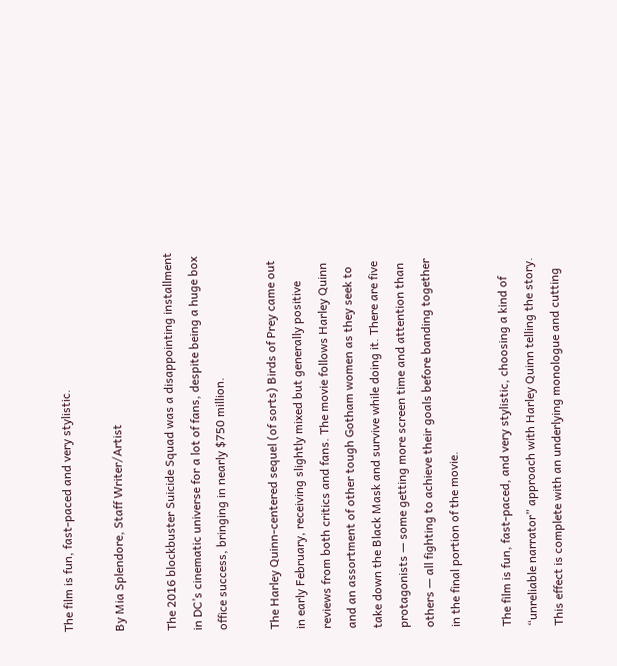The film is fun, fast-paced and very stylistic.

By Mia Splendore, Staff Writer/Artist

The 2016 blockbuster Suicide Squad was a disappointing installment in DC’s cinematic universe for a lot of fans, despite being a huge box office success, bringing in nearly $750 million.

The Harley Quinn-centered sequel (of sorts) Birds of Prey came out in early February, receiving slightly mixed but generally positive reviews from both critics and fans. The movie follows Harley Quinn and an assortment of other tough Gotham women as they seek to take down the Black Mask and survive while doing it. There are five protagonists — some getting more screen time and attention than others — all fighting to achieve their goals before banding together in the final portion of the movie.

The film is fun, fast-paced, and very stylistic, choosing a kind of “unreliable narrator” approach with Harley Quinn telling the story. This effect is complete with an underlying monologue and cutting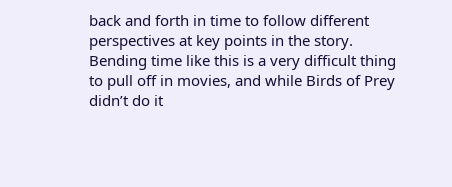back and forth in time to follow different perspectives at key points in the story. Bending time like this is a very difficult thing to pull off in movies, and while Birds of Prey didn’t do it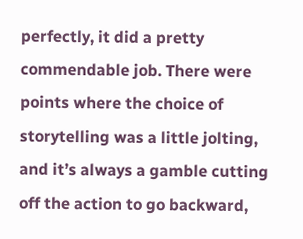perfectly, it did a pretty commendable job. There were points where the choice of storytelling was a little jolting, and it’s always a gamble cutting off the action to go backward,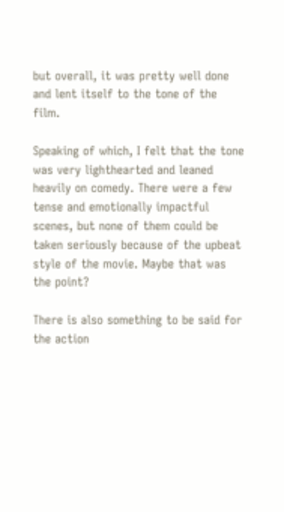but overall, it was pretty well done and lent itself to the tone of the film.

Speaking of which, I felt that the tone was very lighthearted and leaned heavily on comedy. There were a few tense and emotionally impactful scenes, but none of them could be taken seriously because of the upbeat style of the movie. Maybe that was the point?

There is also something to be said for the action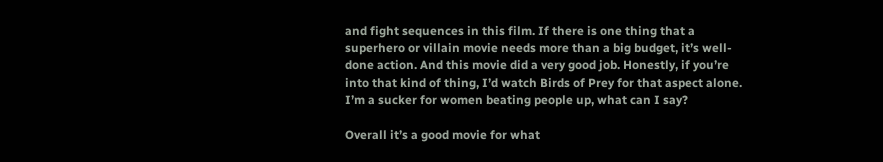and fight sequences in this film. If there is one thing that a superhero or villain movie needs more than a big budget, it’s well-done action. And this movie did a very good job. Honestly, if you’re into that kind of thing, I’d watch Birds of Prey for that aspect alone. I’m a sucker for women beating people up, what can I say?

Overall it’s a good movie for what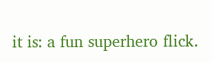it is: a fun superhero flick.